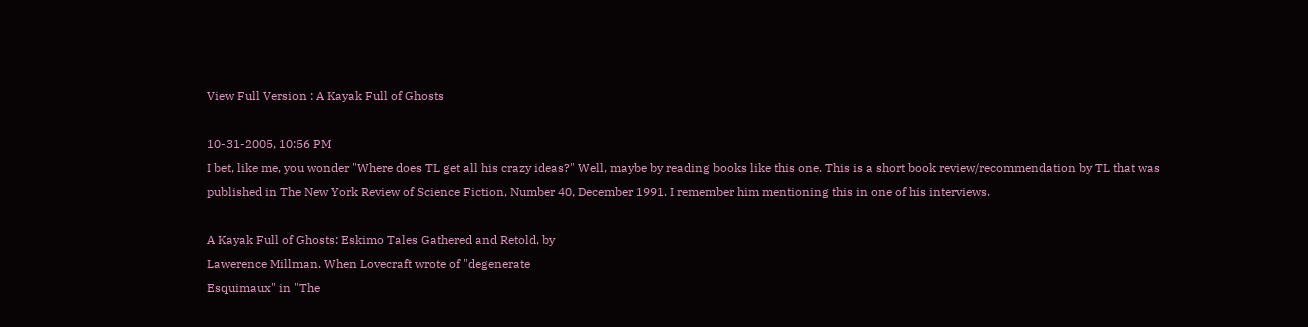View Full Version : A Kayak Full of Ghosts

10-31-2005, 10:56 PM
I bet, like me, you wonder "Where does TL get all his crazy ideas?" Well, maybe by reading books like this one. This is a short book review/recommendation by TL that was published in The New York Review of Science Fiction, Number 40, December 1991. I remember him mentioning this in one of his interviews.

A Kayak Full of Ghosts: Eskimo Tales Gathered and Retold, by
Lawerence Millman. When Lovecraft wrote of "degenerate
Esquimaux" in "The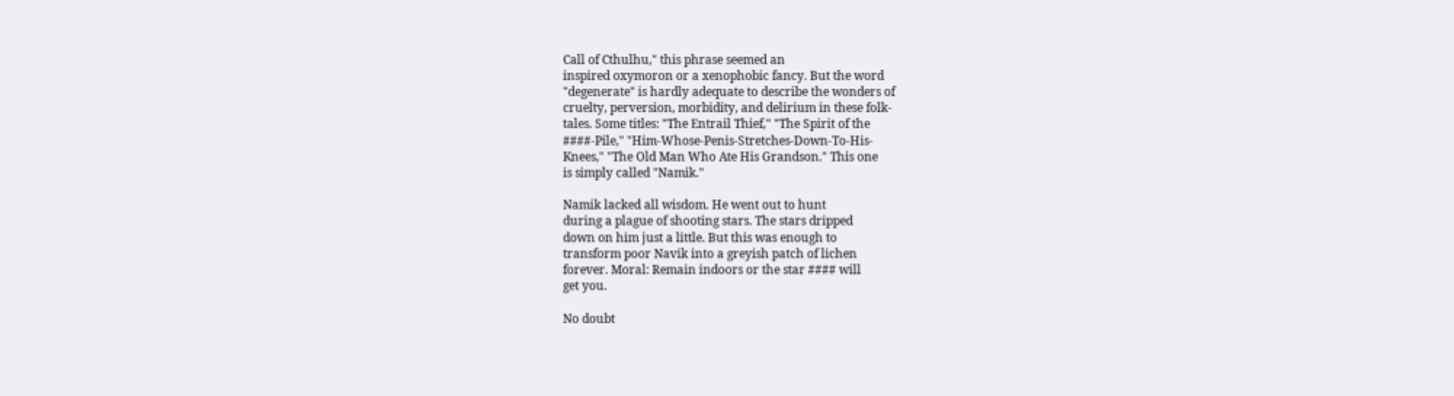Call of Cthulhu," this phrase seemed an
inspired oxymoron or a xenophobic fancy. But the word
"degenerate" is hardly adequate to describe the wonders of
cruelty, perversion, morbidity, and delirium in these folk-
tales. Some titles: "The Entrail Thief," "The Spirit of the
####-Pile," "Him-Whose-Penis-Stretches-Down-To-His-
Knees," "The Old Man Who Ate His Grandson." This one
is simply called "Namik."

Namik lacked all wisdom. He went out to hunt
during a plague of shooting stars. The stars dripped
down on him just a little. But this was enough to
transform poor Navik into a greyish patch of lichen
forever. Moral: Remain indoors or the star #### will
get you.

No doubt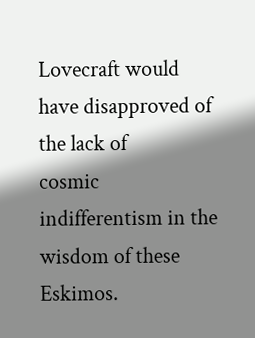Lovecraft would have disapproved of the lack of
cosmic indifferentism in the wisdom of these Eskimos.